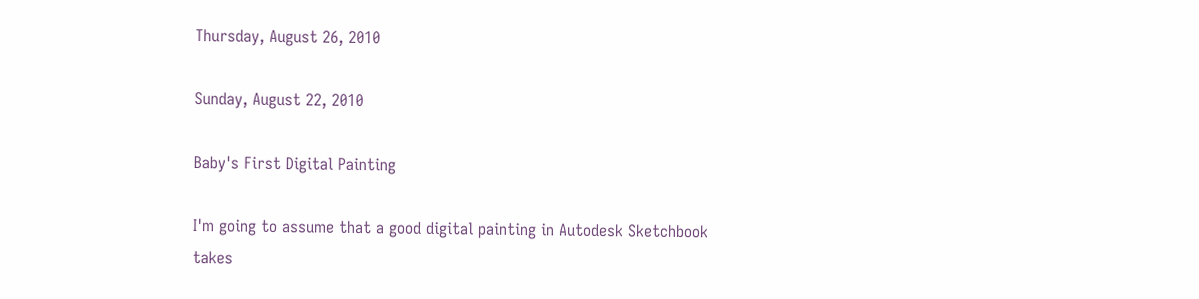Thursday, August 26, 2010

Sunday, August 22, 2010

Baby's First Digital Painting

I'm going to assume that a good digital painting in Autodesk Sketchbook takes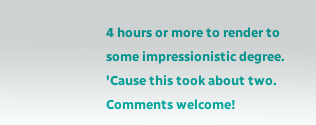4 hours or more to render to some impressionistic degree. 'Cause this took about two.
Comments welcome!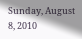Sunday, August 8, 2010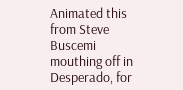Animated this from Steve Buscemi mouthing off in Desperado, for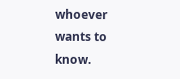whoever wants to know.